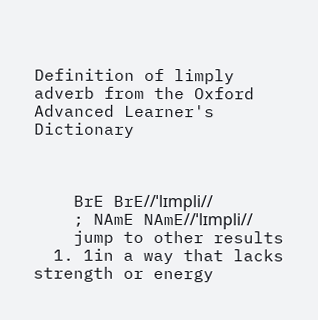Definition of limply adverb from the Oxford Advanced Learner's Dictionary



    BrE BrE//ˈlɪmpli//
    ; NAmE NAmE//ˈlɪmpli//
    jump to other results
  1. 1in a way that lacks strength or energy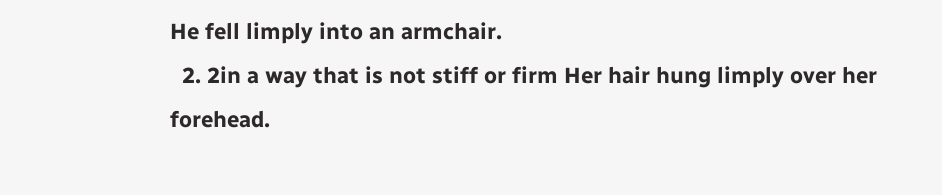He fell limply into an armchair.
  2. 2in a way that is not stiff or firm Her hair hung limply over her forehead.